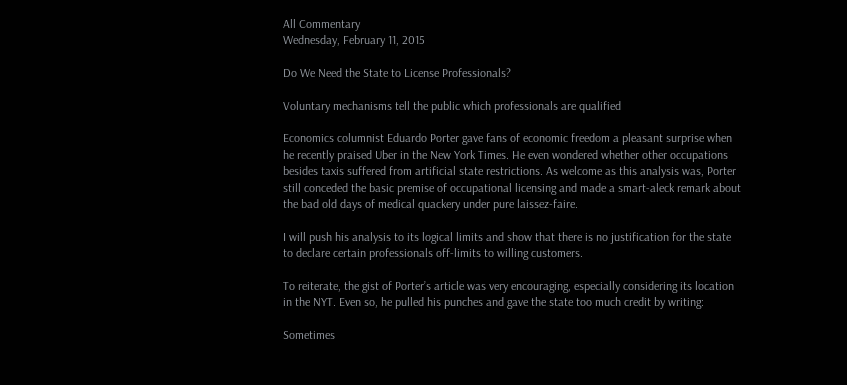All Commentary
Wednesday, February 11, 2015

Do We Need the State to License Professionals?

Voluntary mechanisms tell the public which professionals are qualified

Economics columnist Eduardo Porter gave fans of economic freedom a pleasant surprise when he recently praised Uber in the New York Times. He even wondered whether other occupations besides taxis suffered from artificial state restrictions. As welcome as this analysis was, Porter still conceded the basic premise of occupational licensing and made a smart-aleck remark about the bad old days of medical quackery under pure laissez-faire.

I will push his analysis to its logical limits and show that there is no justification for the state to declare certain professionals off-limits to willing customers.

To reiterate, the gist of Porter’s article was very encouraging, especially considering its location in the NYT. Even so, he pulled his punches and gave the state too much credit by writing:

Sometimes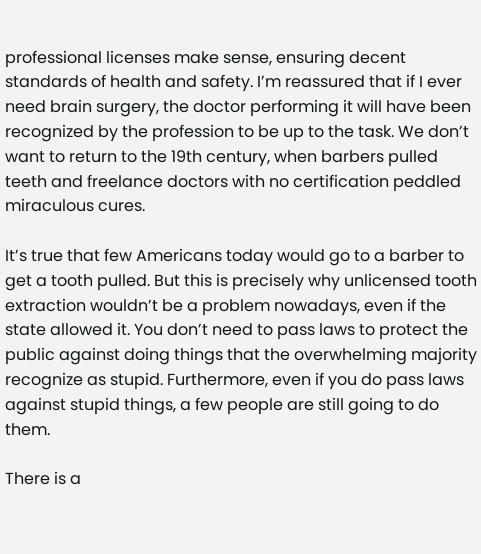professional licenses make sense, ensuring decent standards of health and safety. I’m reassured that if I ever need brain surgery, the doctor performing it will have been recognized by the profession to be up to the task. We don’t want to return to the 19th century, when barbers pulled teeth and freelance doctors with no certification peddled miraculous cures.

It’s true that few Americans today would go to a barber to get a tooth pulled. But this is precisely why unlicensed tooth extraction wouldn’t be a problem nowadays, even if the state allowed it. You don’t need to pass laws to protect the public against doing things that the overwhelming majority recognize as stupid. Furthermore, even if you do pass laws against stupid things, a few people are still going to do them.

There is a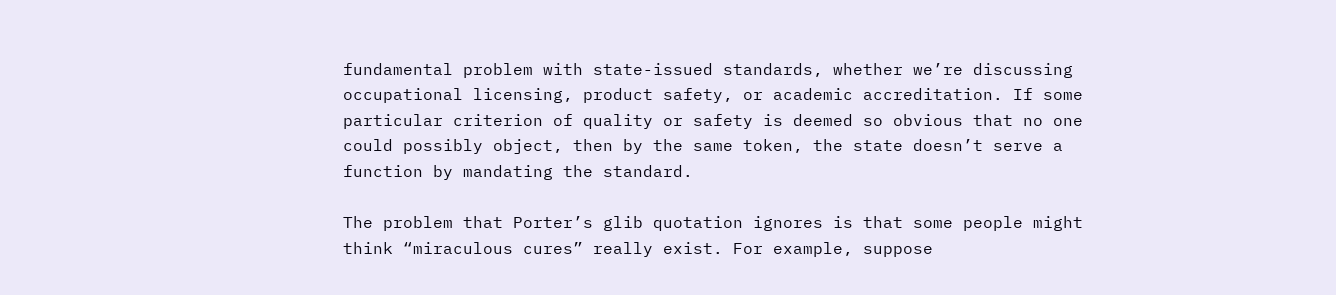fundamental problem with state-issued standards, whether we’re discussing occupational licensing, product safety, or academic accreditation. If some particular criterion of quality or safety is deemed so obvious that no one could possibly object, then by the same token, the state doesn’t serve a function by mandating the standard.

The problem that Porter’s glib quotation ignores is that some people might think “miraculous cures” really exist. For example, suppose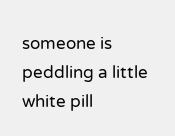someone is peddling a little white pill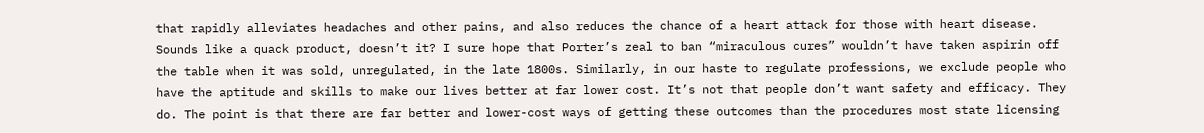that rapidly alleviates headaches and other pains, and also reduces the chance of a heart attack for those with heart disease. Sounds like a quack product, doesn’t it? I sure hope that Porter’s zeal to ban “miraculous cures” wouldn’t have taken aspirin off the table when it was sold, unregulated, in the late 1800s. Similarly, in our haste to regulate professions, we exclude people who have the aptitude and skills to make our lives better at far lower cost. It’s not that people don’t want safety and efficacy. They do. The point is that there are far better and lower-cost ways of getting these outcomes than the procedures most state licensing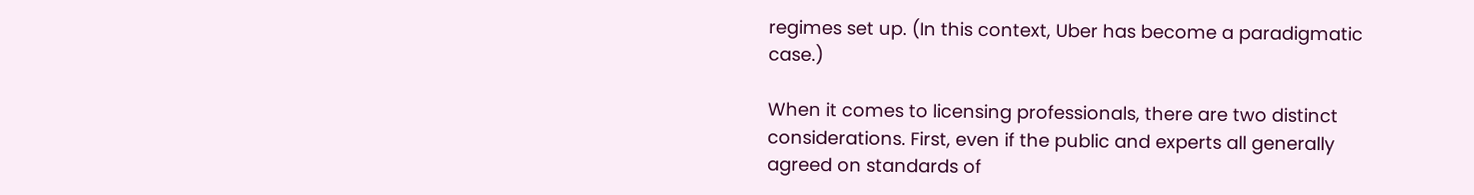regimes set up. (In this context, Uber has become a paradigmatic case.)

When it comes to licensing professionals, there are two distinct considerations. First, even if the public and experts all generally agreed on standards of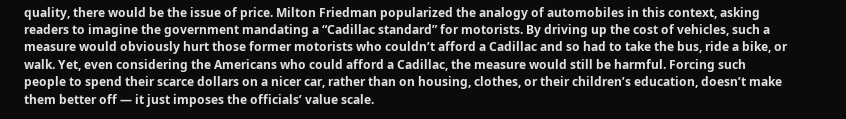quality, there would be the issue of price. Milton Friedman popularized the analogy of automobiles in this context, asking readers to imagine the government mandating a “Cadillac standard” for motorists. By driving up the cost of vehicles, such a measure would obviously hurt those former motorists who couldn’t afford a Cadillac and so had to take the bus, ride a bike, or walk. Yet, even considering the Americans who could afford a Cadillac, the measure would still be harmful. Forcing such people to spend their scarce dollars on a nicer car, rather than on housing, clothes, or their children’s education, doesn’t make them better off — it just imposes the officials’ value scale.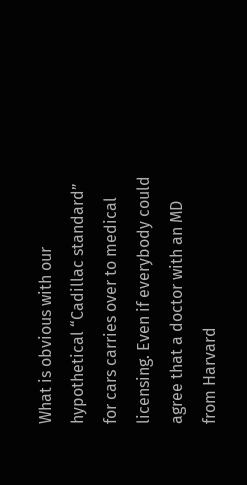What is obvious with our hypothetical “Cadillac standard” for cars carries over to medical licensing. Even if everybody could agree that a doctor with an MD from Harvard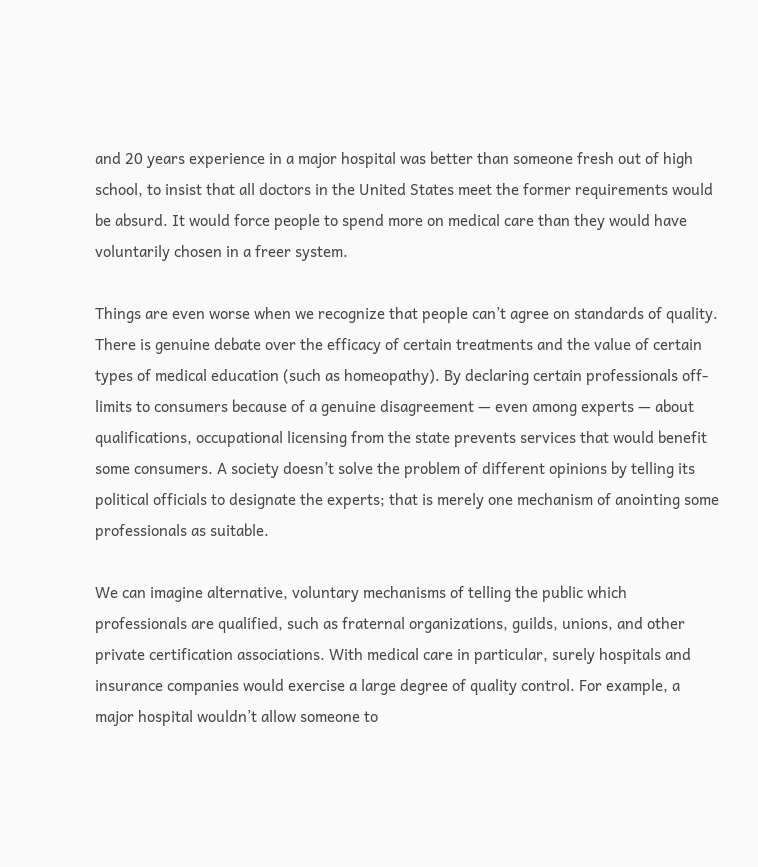and 20 years experience in a major hospital was better than someone fresh out of high school, to insist that all doctors in the United States meet the former requirements would be absurd. It would force people to spend more on medical care than they would have voluntarily chosen in a freer system.

Things are even worse when we recognize that people can’t agree on standards of quality. There is genuine debate over the efficacy of certain treatments and the value of certain types of medical education (such as homeopathy). By declaring certain professionals off-limits to consumers because of a genuine disagreement — even among experts — about qualifications, occupational licensing from the state prevents services that would benefit some consumers. A society doesn’t solve the problem of different opinions by telling its political officials to designate the experts; that is merely one mechanism of anointing some professionals as suitable.

We can imagine alternative, voluntary mechanisms of telling the public which professionals are qualified, such as fraternal organizations, guilds, unions, and other private certification associations. With medical care in particular, surely hospitals and insurance companies would exercise a large degree of quality control. For example, a major hospital wouldn’t allow someone to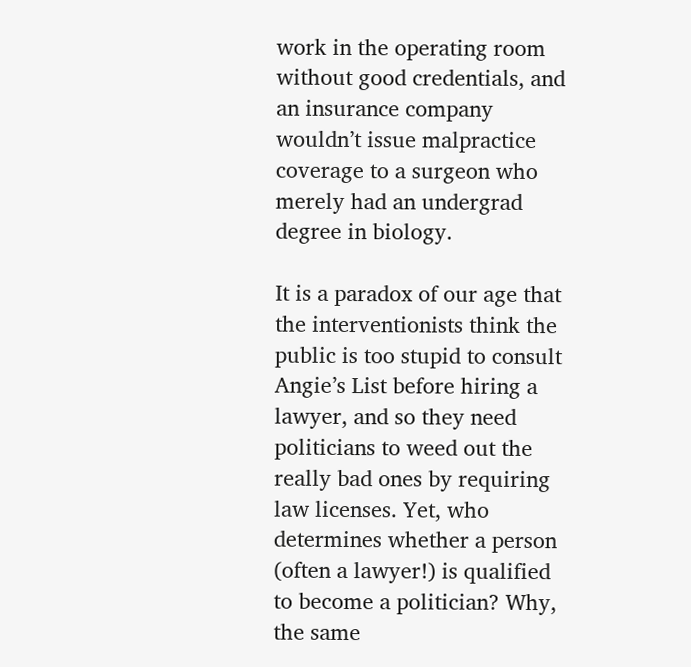work in the operating room without good credentials, and an insurance company wouldn’t issue malpractice coverage to a surgeon who merely had an undergrad degree in biology.

It is a paradox of our age that the interventionists think the public is too stupid to consult Angie’s List before hiring a lawyer, and so they need politicians to weed out the really bad ones by requiring law licenses. Yet, who determines whether a person (often a lawyer!) is qualified to become a politician? Why, the same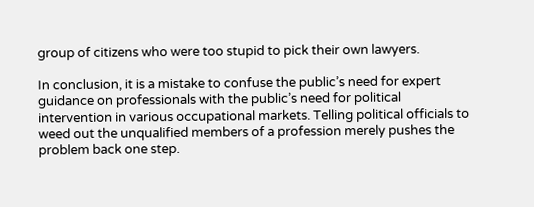group of citizens who were too stupid to pick their own lawyers.

In conclusion, it is a mistake to confuse the public’s need for expert guidance on professionals with the public’s need for political intervention in various occupational markets. Telling political officials to weed out the unqualified members of a profession merely pushes the problem back one step.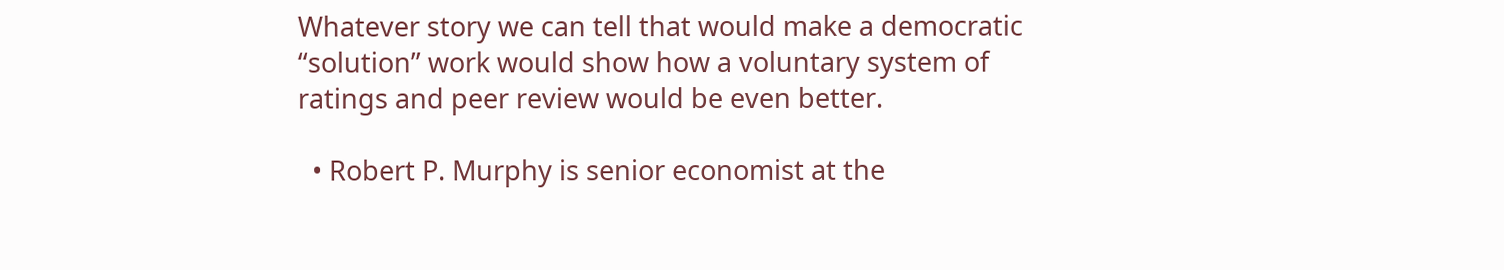Whatever story we can tell that would make a democratic “solution” work would show how a voluntary system of ratings and peer review would be even better.

  • Robert P. Murphy is senior economist at the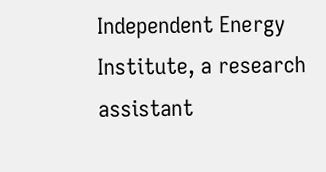Independent Energy Institute, a research assistant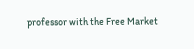professor with the Free Market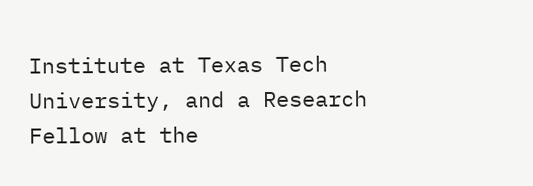Institute at Texas Tech University, and a Research Fellow at the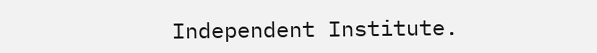Independent Institute.